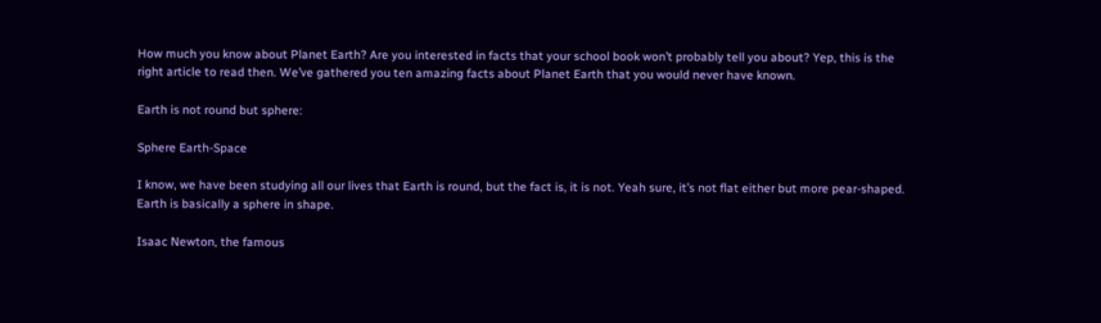How much you know about Planet Earth? Are you interested in facts that your school book won’t probably tell you about? Yep, this is the right article to read then. We’ve gathered you ten amazing facts about Planet Earth that you would never have known.

Earth is not round but sphere:

Sphere Earth-Space

I know, we have been studying all our lives that Earth is round, but the fact is, it is not. Yeah sure, it’s not flat either but more pear-shaped. Earth is basically a sphere in shape.

Isaac Newton, the famous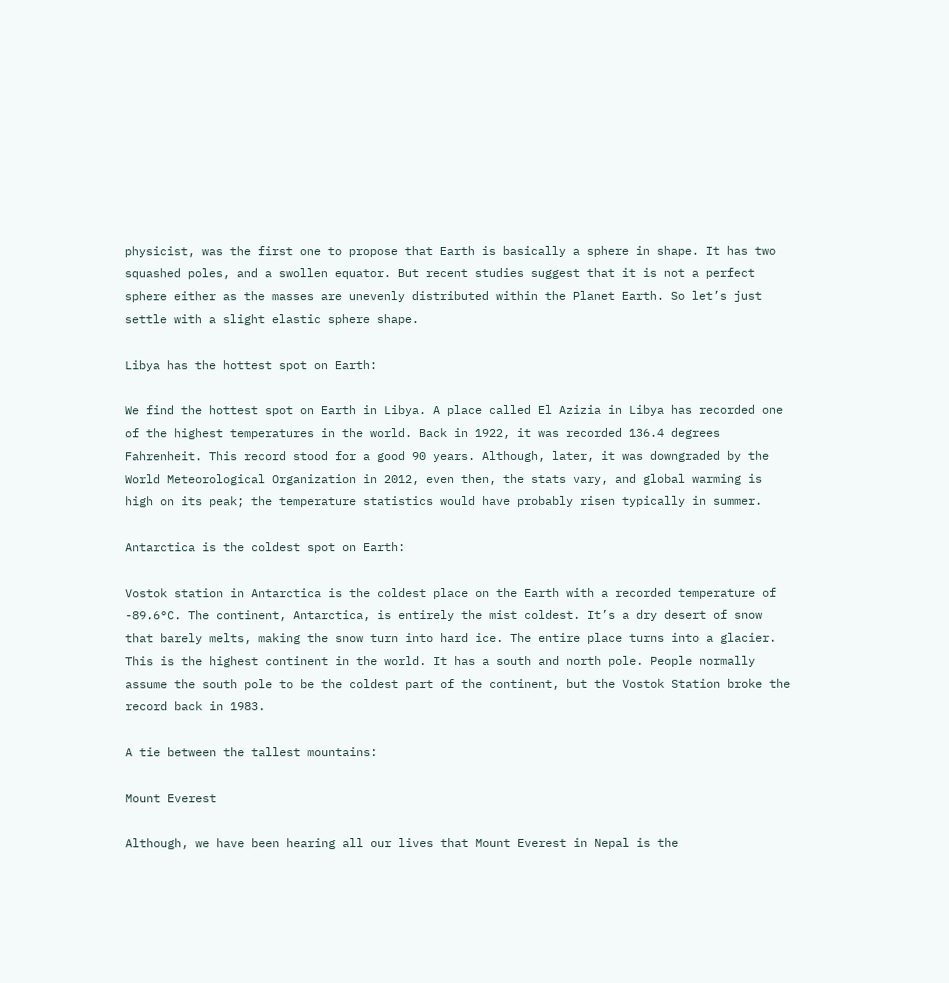physicist, was the first one to propose that Earth is basically a sphere in shape. It has two squashed poles, and a swollen equator. But recent studies suggest that it is not a perfect sphere either as the masses are unevenly distributed within the Planet Earth. So let’s just settle with a slight elastic sphere shape.

Libya has the hottest spot on Earth:

We find the hottest spot on Earth in Libya. A place called El Azizia in Libya has recorded one of the highest temperatures in the world. Back in 1922, it was recorded 136.4 degrees Fahrenheit. This record stood for a good 90 years. Although, later, it was downgraded by the World Meteorological Organization in 2012, even then, the stats vary, and global warming is high on its peak; the temperature statistics would have probably risen typically in summer.

Antarctica is the coldest spot on Earth:

Vostok station in Antarctica is the coldest place on the Earth with a recorded temperature of -89.6°C. The continent, Antarctica, is entirely the mist coldest. It’s a dry desert of snow that barely melts, making the snow turn into hard ice. The entire place turns into a glacier. This is the highest continent in the world. It has a south and north pole. People normally assume the south pole to be the coldest part of the continent, but the Vostok Station broke the record back in 1983.

A tie between the tallest mountains:

Mount Everest

Although, we have been hearing all our lives that Mount Everest in Nepal is the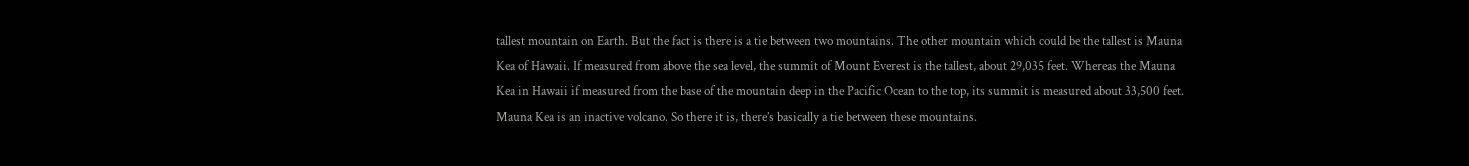tallest mountain on Earth. But the fact is there is a tie between two mountains. The other mountain which could be the tallest is Mauna Kea of Hawaii. If measured from above the sea level, the summit of Mount Everest is the tallest, about 29,035 feet. Whereas the Mauna Kea in Hawaii if measured from the base of the mountain deep in the Pacific Ocean to the top, its summit is measured about 33,500 feet. Mauna Kea is an inactive volcano. So there it is, there’s basically a tie between these mountains.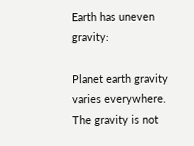Earth has uneven gravity:

Planet earth gravity varies everywhere. The gravity is not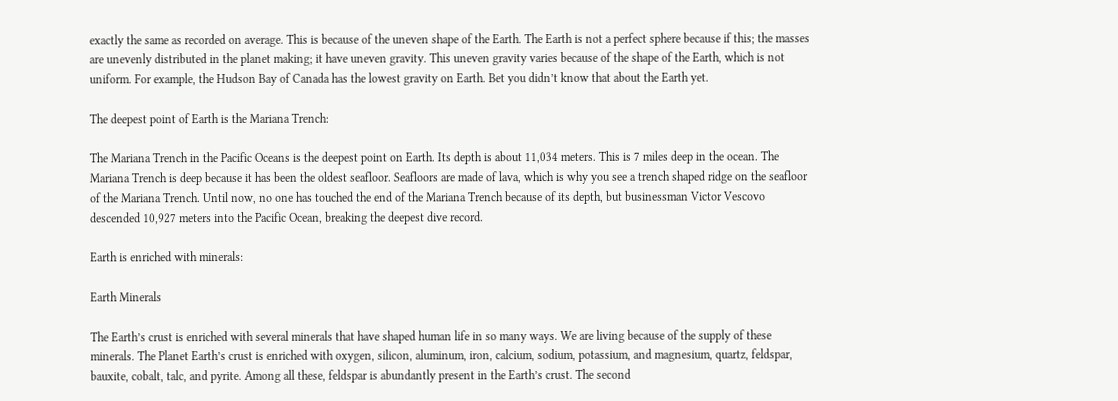exactly the same as recorded on average. This is because of the uneven shape of the Earth. The Earth is not a perfect sphere because if this; the masses are unevenly distributed in the planet making; it have uneven gravity. This uneven gravity varies because of the shape of the Earth, which is not uniform. For example, the Hudson Bay of Canada has the lowest gravity on Earth. Bet you didn’t know that about the Earth yet.

The deepest point of Earth is the Mariana Trench:

The Mariana Trench in the Pacific Oceans is the deepest point on Earth. Its depth is about 11,034 meters. This is 7 miles deep in the ocean. The Mariana Trench is deep because it has been the oldest seafloor. Seafloors are made of lava, which is why you see a trench shaped ridge on the seafloor of the Mariana Trench. Until now, no one has touched the end of the Mariana Trench because of its depth, but businessman Victor Vescovo descended 10,927 meters into the Pacific Ocean, breaking the deepest dive record.

Earth is enriched with minerals:

Earth Minerals

The Earth’s crust is enriched with several minerals that have shaped human life in so many ways. We are living because of the supply of these minerals. The Planet Earth’s crust is enriched with oxygen, silicon, aluminum, iron, calcium, sodium, potassium, and magnesium, quartz, feldspar, bauxite, cobalt, talc, and pyrite. Among all these, feldspar is abundantly present in the Earth’s crust. The second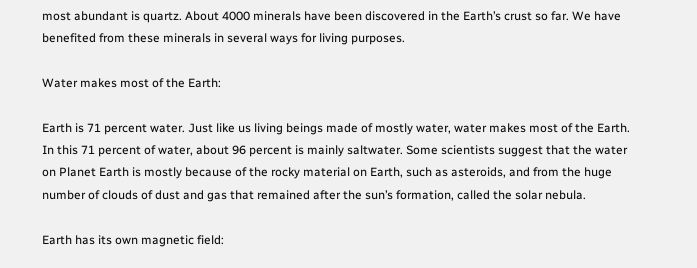most abundant is quartz. About 4000 minerals have been discovered in the Earth’s crust so far. We have benefited from these minerals in several ways for living purposes.

Water makes most of the Earth:

Earth is 71 percent water. Just like us living beings made of mostly water, water makes most of the Earth. In this 71 percent of water, about 96 percent is mainly saltwater. Some scientists suggest that the water on Planet Earth is mostly because of the rocky material on Earth, such as asteroids, and from the huge number of clouds of dust and gas that remained after the sun’s formation, called the solar nebula.

Earth has its own magnetic field: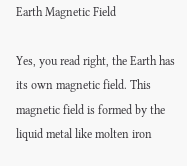Earth Magnetic Field

Yes, you read right, the Earth has its own magnetic field. This magnetic field is formed by the liquid metal like molten iron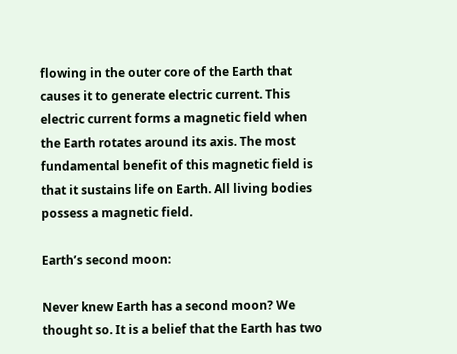flowing in the outer core of the Earth that causes it to generate electric current. This electric current forms a magnetic field when the Earth rotates around its axis. The most fundamental benefit of this magnetic field is that it sustains life on Earth. All living bodies possess a magnetic field.

Earth’s second moon:

Never knew Earth has a second moon? We thought so. It is a belief that the Earth has two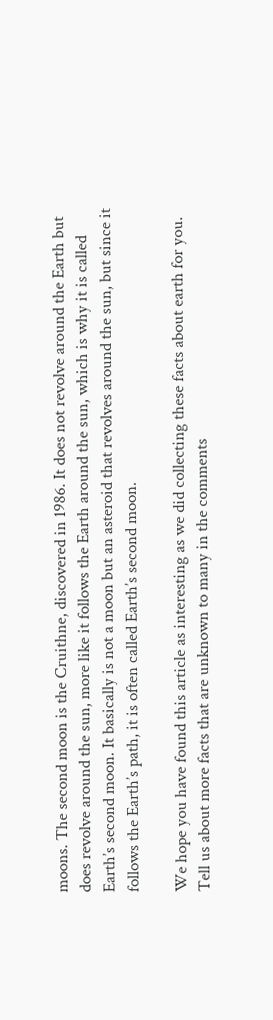moons. The second moon is the Cruithne, discovered in 1986. It does not revolve around the Earth but does revolve around the sun, more like it follows the Earth around the sun, which is why it is called Earth’s second moon. It basically is not a moon but an asteroid that revolves around the sun, but since it follows the Earth’s path, it is often called Earth’s second moon.

We hope you have found this article as interesting as we did collecting these facts about earth for you. Tell us about more facts that are unknown to many in the comments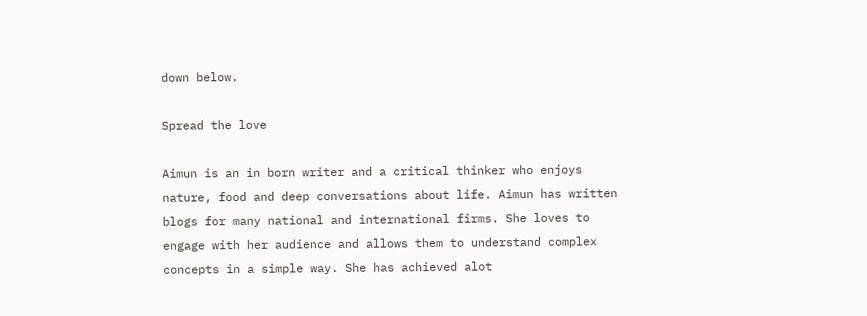down below.

Spread the love

Aimun is an in born writer and a critical thinker who enjoys nature, food and deep conversations about life. Aimun has written blogs for many national and international firms. She loves to engage with her audience and allows them to understand complex concepts in a simple way. She has achieved alot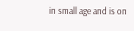in small age and is on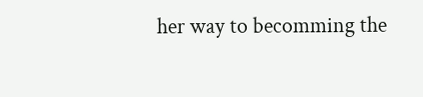her way to becomming the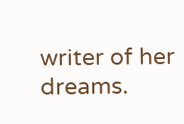writer of her dreams.